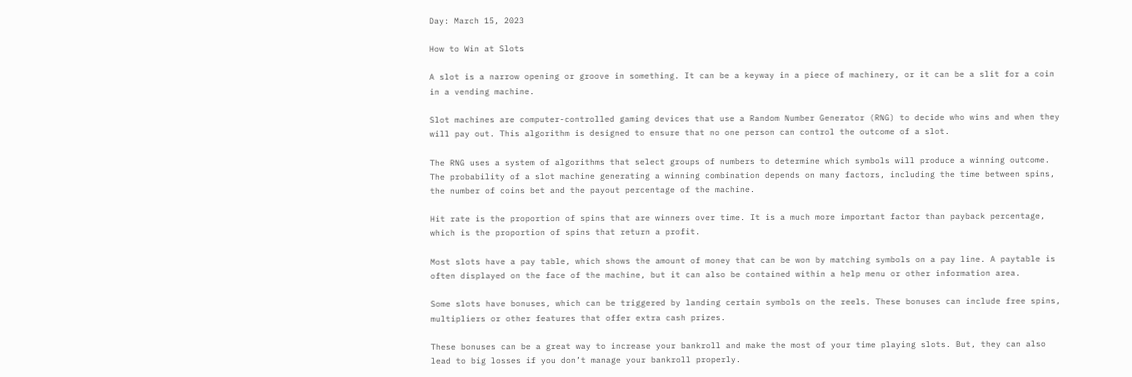Day: March 15, 2023

How to Win at Slots

A slot is a narrow opening or groove in something. It can be a keyway in a piece of machinery, or it can be a slit for a coin in a vending machine.

Slot machines are computer-controlled gaming devices that use a Random Number Generator (RNG) to decide who wins and when they will pay out. This algorithm is designed to ensure that no one person can control the outcome of a slot.

The RNG uses a system of algorithms that select groups of numbers to determine which symbols will produce a winning outcome. The probability of a slot machine generating a winning combination depends on many factors, including the time between spins, the number of coins bet and the payout percentage of the machine.

Hit rate is the proportion of spins that are winners over time. It is a much more important factor than payback percentage, which is the proportion of spins that return a profit.

Most slots have a pay table, which shows the amount of money that can be won by matching symbols on a pay line. A paytable is often displayed on the face of the machine, but it can also be contained within a help menu or other information area.

Some slots have bonuses, which can be triggered by landing certain symbols on the reels. These bonuses can include free spins, multipliers or other features that offer extra cash prizes.

These bonuses can be a great way to increase your bankroll and make the most of your time playing slots. But, they can also lead to big losses if you don’t manage your bankroll properly.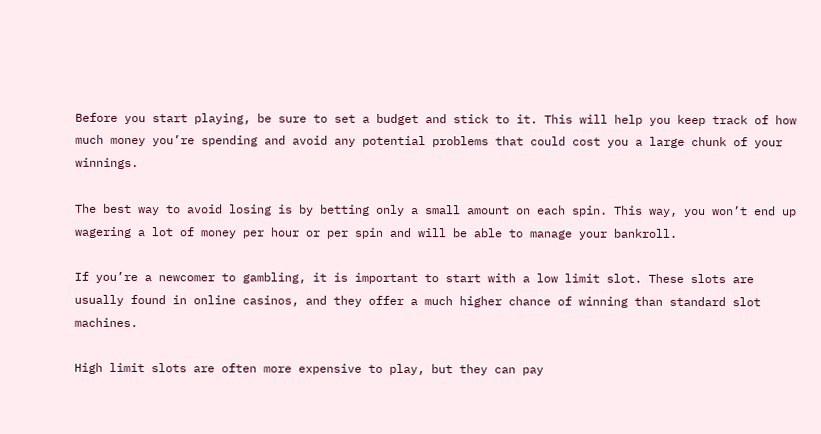Before you start playing, be sure to set a budget and stick to it. This will help you keep track of how much money you’re spending and avoid any potential problems that could cost you a large chunk of your winnings.

The best way to avoid losing is by betting only a small amount on each spin. This way, you won’t end up wagering a lot of money per hour or per spin and will be able to manage your bankroll.

If you’re a newcomer to gambling, it is important to start with a low limit slot. These slots are usually found in online casinos, and they offer a much higher chance of winning than standard slot machines.

High limit slots are often more expensive to play, but they can pay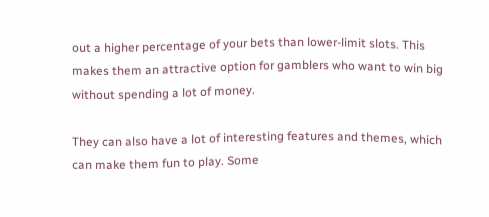out a higher percentage of your bets than lower-limit slots. This makes them an attractive option for gamblers who want to win big without spending a lot of money.

They can also have a lot of interesting features and themes, which can make them fun to play. Some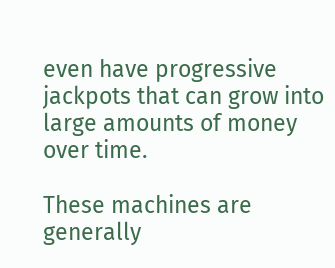even have progressive jackpots that can grow into large amounts of money over time.

These machines are generally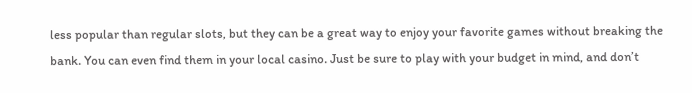less popular than regular slots, but they can be a great way to enjoy your favorite games without breaking the bank. You can even find them in your local casino. Just be sure to play with your budget in mind, and don’t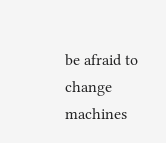be afraid to change machines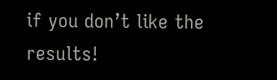if you don’t like the results!